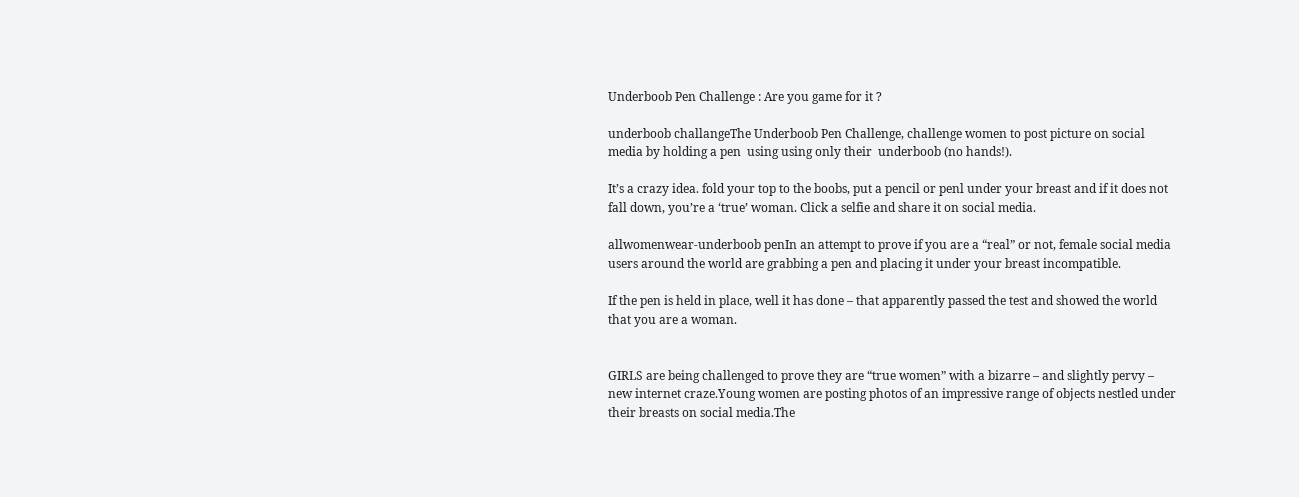Underboob Pen Challenge : Are you game for it ?

underboob challangeThe Underboob Pen Challenge, challenge women to post picture on social media by holding a pen  using using only their  underboob (no hands!).

It’s a crazy idea. fold your top to the boobs, put a pencil or penl under your breast and if it does not fall down, you’re a ‘true’ woman. Click a selfie and share it on social media.

allwomenwear-underboob penIn an attempt to prove if you are a “real” or not, female social media users around the world are grabbing a pen and placing it under your breast incompatible.

If the pen is held in place, well it has done – that apparently passed the test and showed the world that you are a woman.


GIRLS are being challenged to prove they are “true women” with a bizarre – and slightly pervy – new internet craze.Young women are posting photos of an impressive range of objects nestled under their breasts on social media.The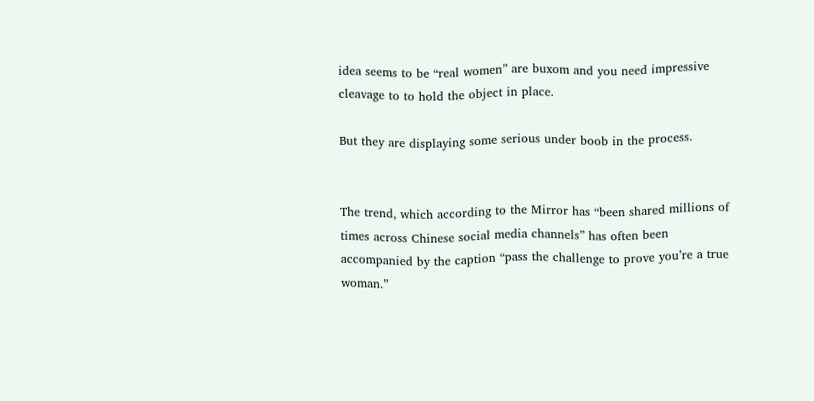idea seems to be “real women” are buxom and you need impressive cleavage to to hold the object in place.

But they are displaying some serious under boob in the process.


The trend, which according to the Mirror has “been shared millions of times across Chinese social media channels” has often been accompanied by the caption “pass the challenge to prove you’re a true woman.”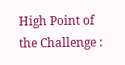High Point of the Challenge :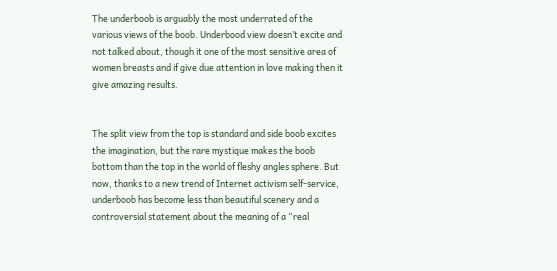The underboob is arguably the most underrated of the various views of the boob. Underbood view doesn’t excite and not talked about, though it one of the most sensitive area of women breasts and if give due attention in love making then it give amazing results.


The split view from the top is standard and side boob excites the imagination, but the rare mystique makes the boob bottom than the top in the world of fleshy angles sphere. But now, thanks to a new trend of Internet activism self-service, underboob has become less than beautiful scenery and a controversial statement about the meaning of a “real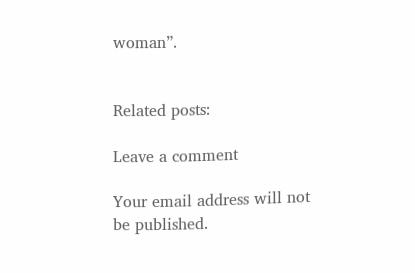woman”.


Related posts:

Leave a comment

Your email address will not be published.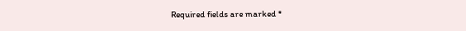Required fields are marked *